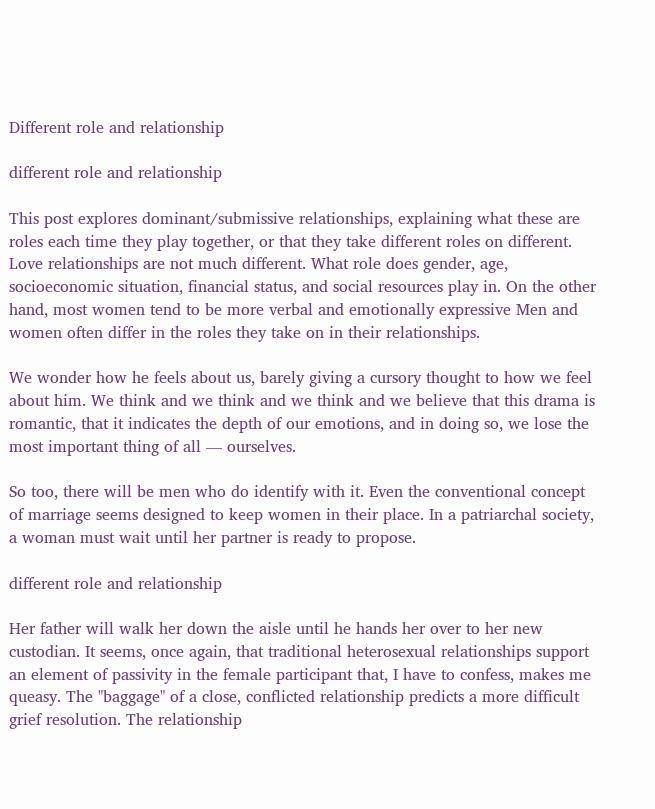Different role and relationship

different role and relationship

This post explores dominant/submissive relationships, explaining what these are roles each time they play together, or that they take different roles on different. Love relationships are not much different. What role does gender, age, socioeconomic situation, financial status, and social resources play in. On the other hand, most women tend to be more verbal and emotionally expressive Men and women often differ in the roles they take on in their relationships.

We wonder how he feels about us, barely giving a cursory thought to how we feel about him. We think and we think and we think and we believe that this drama is romantic, that it indicates the depth of our emotions, and in doing so, we lose the most important thing of all — ourselves.

So too, there will be men who do identify with it. Even the conventional concept of marriage seems designed to keep women in their place. In a patriarchal society, a woman must wait until her partner is ready to propose.

different role and relationship

Her father will walk her down the aisle until he hands her over to her new custodian. It seems, once again, that traditional heterosexual relationships support an element of passivity in the female participant that, I have to confess, makes me queasy. The "baggage" of a close, conflicted relationship predicts a more difficult grief resolution. The relationship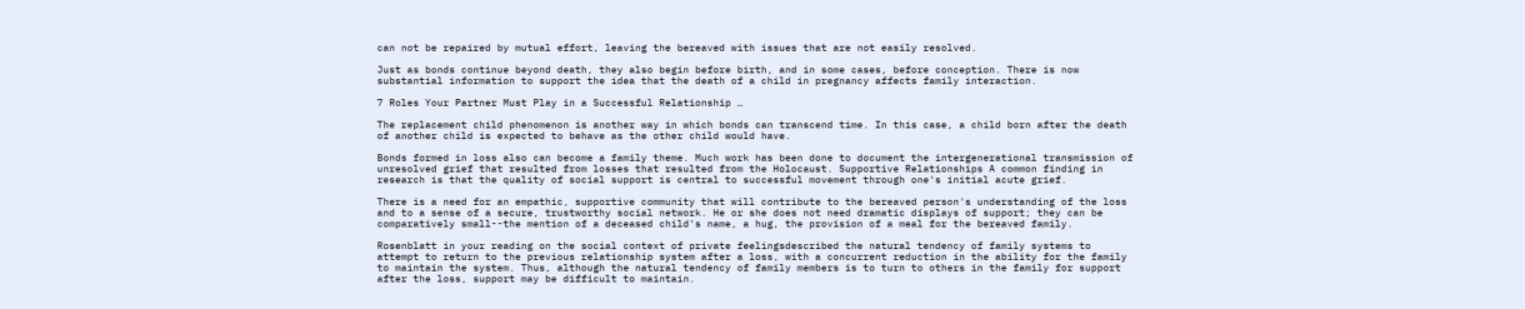can not be repaired by mutual effort, leaving the bereaved with issues that are not easily resolved.

Just as bonds continue beyond death, they also begin before birth, and in some cases, before conception. There is now substantial information to support the idea that the death of a child in pregnancy affects family interaction.

7 Roles Your Partner Must Play in a Successful Relationship …

The replacement child phenomenon is another way in which bonds can transcend time. In this case, a child born after the death of another child is expected to behave as the other child would have.

Bonds formed in loss also can become a family theme. Much work has been done to document the intergenerational transmission of unresolved grief that resulted from losses that resulted from the Holocaust. Supportive Relationships A common finding in research is that the quality of social support is central to successful movement through one's initial acute grief.

There is a need for an empathic, supportive community that will contribute to the bereaved person's understanding of the loss and to a sense of a secure, trustworthy social network. He or she does not need dramatic displays of support; they can be comparatively small--the mention of a deceased child's name, a hug, the provision of a meal for the bereaved family.

Rosenblatt in your reading on the social context of private feelingsdescribed the natural tendency of family systems to attempt to return to the previous relationship system after a loss, with a concurrent reduction in the ability for the family to maintain the system. Thus, although the natural tendency of family members is to turn to others in the family for support after the loss, support may be difficult to maintain.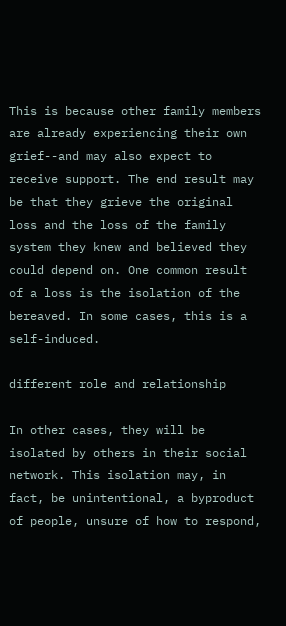This is because other family members are already experiencing their own grief--and may also expect to receive support. The end result may be that they grieve the original loss and the loss of the family system they knew and believed they could depend on. One common result of a loss is the isolation of the bereaved. In some cases, this is a self-induced.

different role and relationship

In other cases, they will be isolated by others in their social network. This isolation may, in fact, be unintentional, a byproduct of people, unsure of how to respond,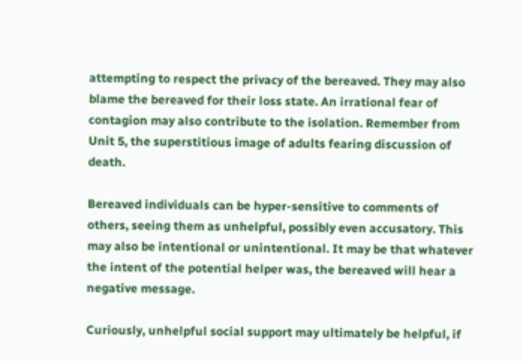attempting to respect the privacy of the bereaved. They may also blame the bereaved for their loss state. An irrational fear of contagion may also contribute to the isolation. Remember from Unit 5, the superstitious image of adults fearing discussion of death.

Bereaved individuals can be hyper-sensitive to comments of others, seeing them as unhelpful, possibly even accusatory. This may also be intentional or unintentional. It may be that whatever the intent of the potential helper was, the bereaved will hear a negative message.

Curiously, unhelpful social support may ultimately be helpful, if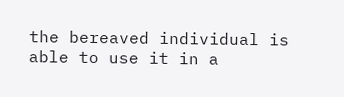the bereaved individual is able to use it in a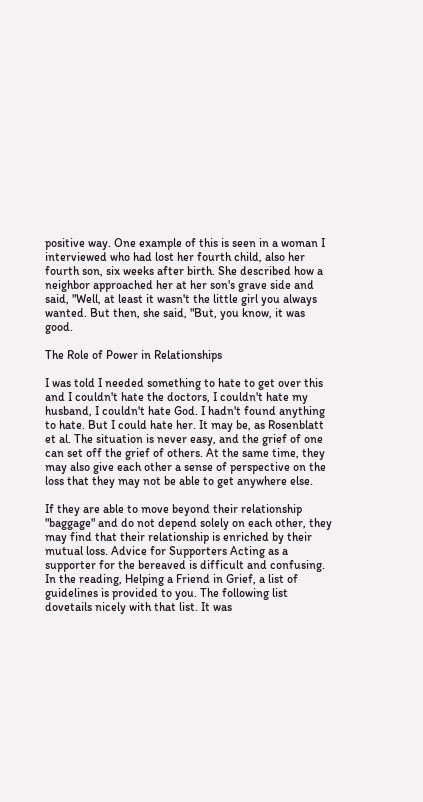positive way. One example of this is seen in a woman I interviewed who had lost her fourth child, also her fourth son, six weeks after birth. She described how a neighbor approached her at her son's grave side and said, "Well, at least it wasn't the little girl you always wanted. But then, she said, "But, you know, it was good.

The Role of Power in Relationships

I was told I needed something to hate to get over this and I couldn't hate the doctors, I couldn't hate my husband, I couldn't hate God. I hadn't found anything to hate. But I could hate her. It may be, as Rosenblatt et al. The situation is never easy, and the grief of one can set off the grief of others. At the same time, they may also give each other a sense of perspective on the loss that they may not be able to get anywhere else.

If they are able to move beyond their relationship "baggage" and do not depend solely on each other, they may find that their relationship is enriched by their mutual loss. Advice for Supporters Acting as a supporter for the bereaved is difficult and confusing. In the reading, Helping a Friend in Grief, a list of guidelines is provided to you. The following list dovetails nicely with that list. It was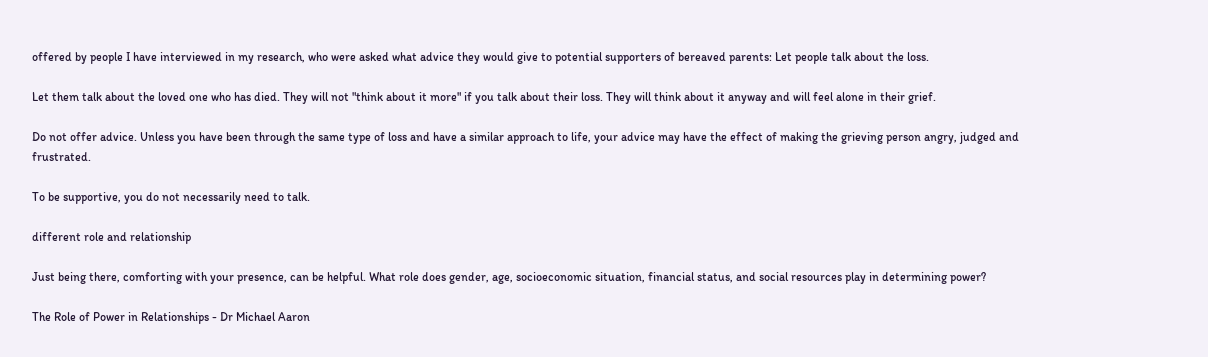offered by people I have interviewed in my research, who were asked what advice they would give to potential supporters of bereaved parents: Let people talk about the loss.

Let them talk about the loved one who has died. They will not "think about it more" if you talk about their loss. They will think about it anyway and will feel alone in their grief.

Do not offer advice. Unless you have been through the same type of loss and have a similar approach to life, your advice may have the effect of making the grieving person angry, judged and frustrated.

To be supportive, you do not necessarily need to talk.

different role and relationship

Just being there, comforting with your presence, can be helpful. What role does gender, age, socioeconomic situation, financial status, and social resources play in determining power?

The Role of Power in Relationships - Dr Michael Aaron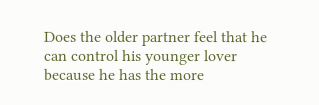Does the older partner feel that he can control his younger lover because he has the more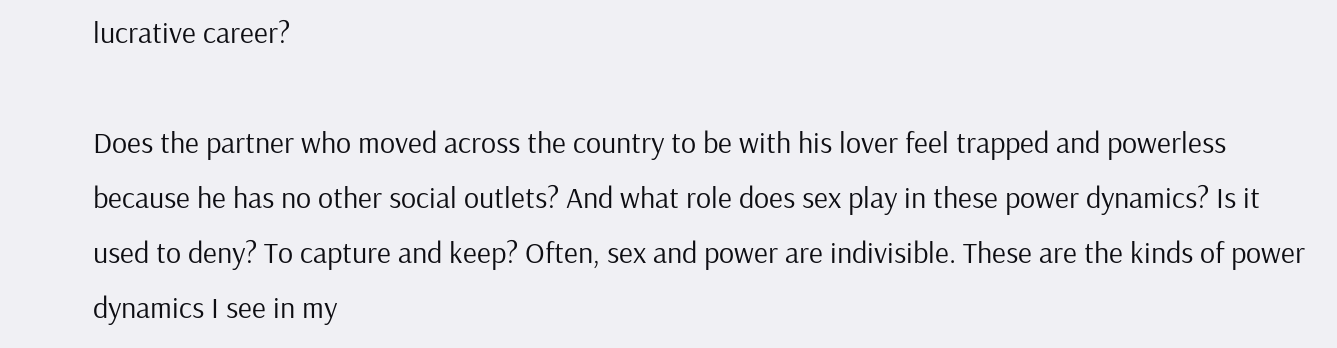lucrative career?

Does the partner who moved across the country to be with his lover feel trapped and powerless because he has no other social outlets? And what role does sex play in these power dynamics? Is it used to deny? To capture and keep? Often, sex and power are indivisible. These are the kinds of power dynamics I see in my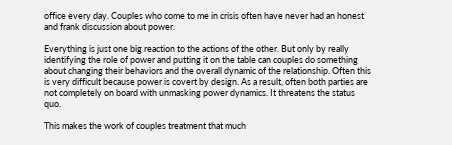office every day. Couples who come to me in crisis often have never had an honest and frank discussion about power.

Everything is just one big reaction to the actions of the other. But only by really identifying the role of power and putting it on the table can couples do something about changing their behaviors and the overall dynamic of the relationship. Often this is very difficult because power is covert by design. As a result, often both parties are not completely on board with unmasking power dynamics. It threatens the status quo.

This makes the work of couples treatment that much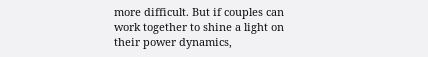more difficult. But if couples can work together to shine a light on their power dynamics,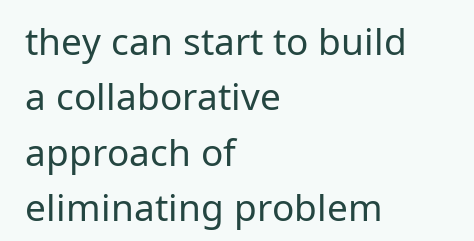they can start to build a collaborative approach of eliminating problem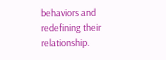behaviors and redefining their relationship.